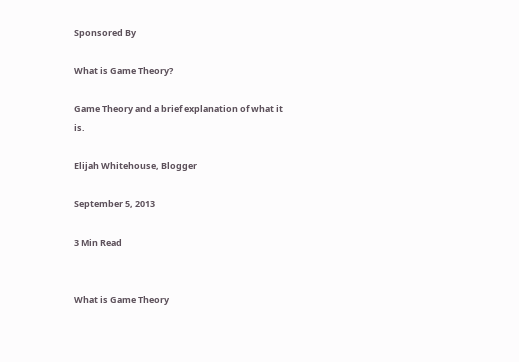Sponsored By

What is Game Theory?

Game Theory and a brief explanation of what it is.

Elijah Whitehouse, Blogger

September 5, 2013

3 Min Read


What is Game Theory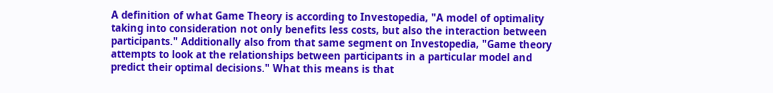A definition of what Game Theory is according to Investopedia, "A model of optimality taking into consideration not only benefits less costs, but also the interaction between participants." Additionally also from that same segment on Investopedia, "Game theory attempts to look at the relationships between participants in a particular model and predict their optimal decisions." What this means is that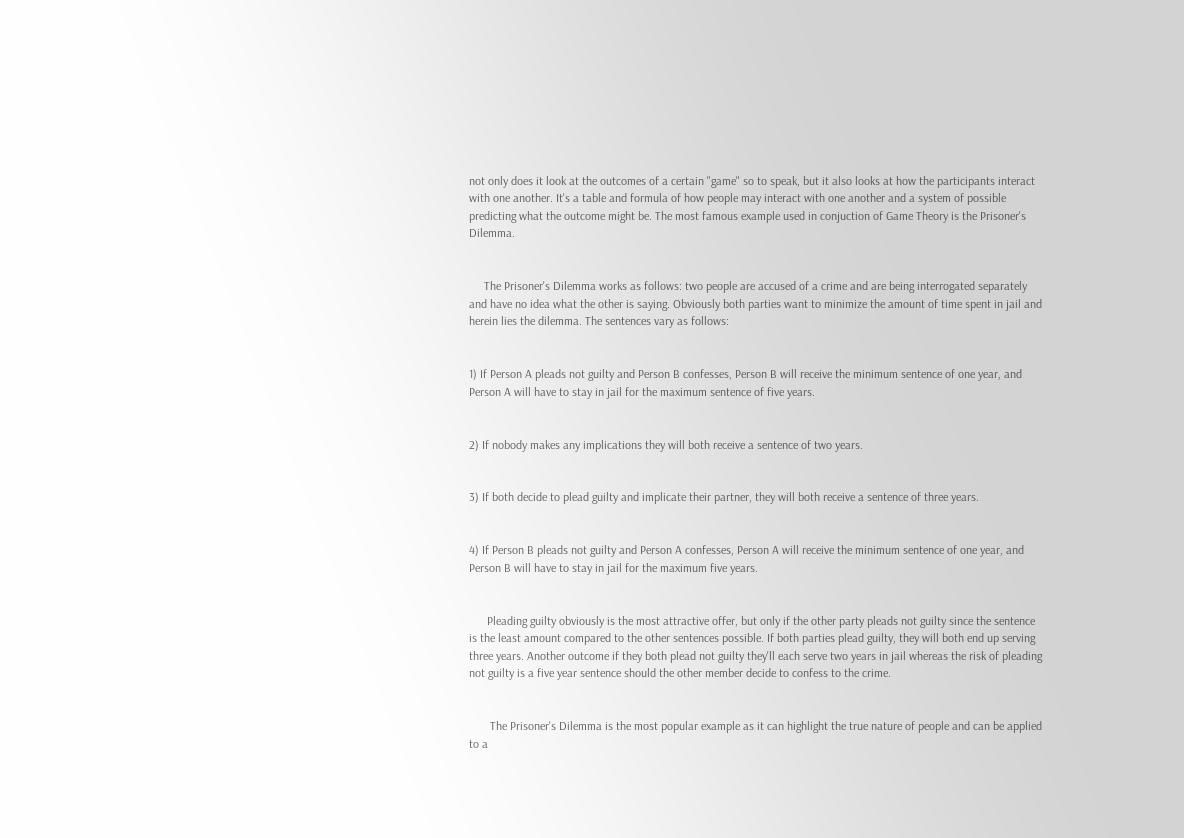not only does it look at the outcomes of a certain "game" so to speak, but it also looks at how the participants interact with one another. It's a table and formula of how people may interact with one another and a system of possible predicting what the outcome might be. The most famous example used in conjuction of Game Theory is the Prisoner's Dilemma.


     The Prisoner's Dilemma works as follows: two people are accused of a crime and are being interrogated separately and have no idea what the other is saying. Obviously both parties want to minimize the amount of time spent in jail and herein lies the dilemma. The sentences vary as follows:


1) If Person A pleads not guilty and Person B confesses, Person B will receive the minimum sentence of one year, and Person A will have to stay in jail for the maximum sentence of five years.


2) If nobody makes any implications they will both receive a sentence of two years.


3) If both decide to plead guilty and implicate their partner, they will both receive a sentence of three years.


4) If Person B pleads not guilty and Person A confesses, Person A will receive the minimum sentence of one year, and Person B will have to stay in jail for the maximum five years.


      Pleading guilty obviously is the most attractive offer, but only if the other party pleads not guilty since the sentence is the least amount compared to the other sentences possible. If both parties plead guilty, they will both end up serving three years. Another outcome if they both plead not guilty they'll each serve two years in jail whereas the risk of pleading not guilty is a five year sentence should the other member decide to confess to the crime.


       The Prisoner's Dilemma is the most popular example as it can highlight the true nature of people and can be applied to a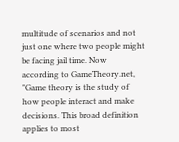multitude of scenarios and not just one where two people might be facing jail time. Now according to GameTheory.net, "Game theory is the study of how people interact and make decisions. This broad definition applies to most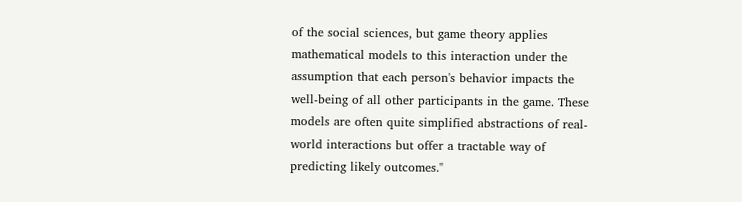of the social sciences, but game theory applies mathematical models to this interaction under the assumption that each person's behavior impacts the well-being of all other participants in the game. These models are often quite simplified abstractions of real-world interactions but offer a tractable way of predicting likely outcomes."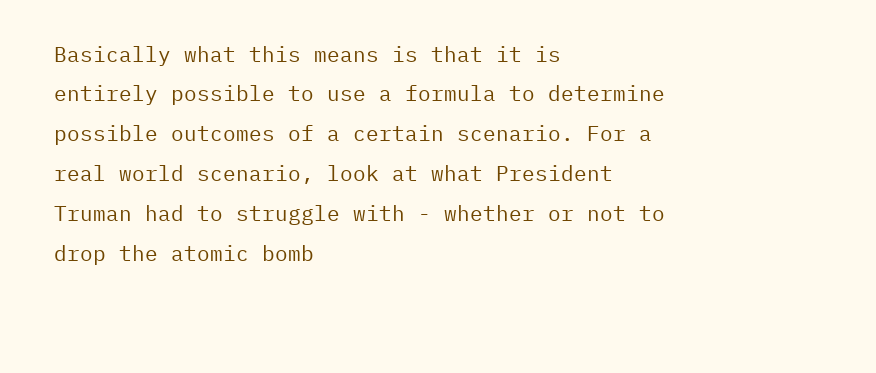Basically what this means is that it is entirely possible to use a formula to determine possible outcomes of a certain scenario. For a real world scenario, look at what President Truman had to struggle with - whether or not to drop the atomic bomb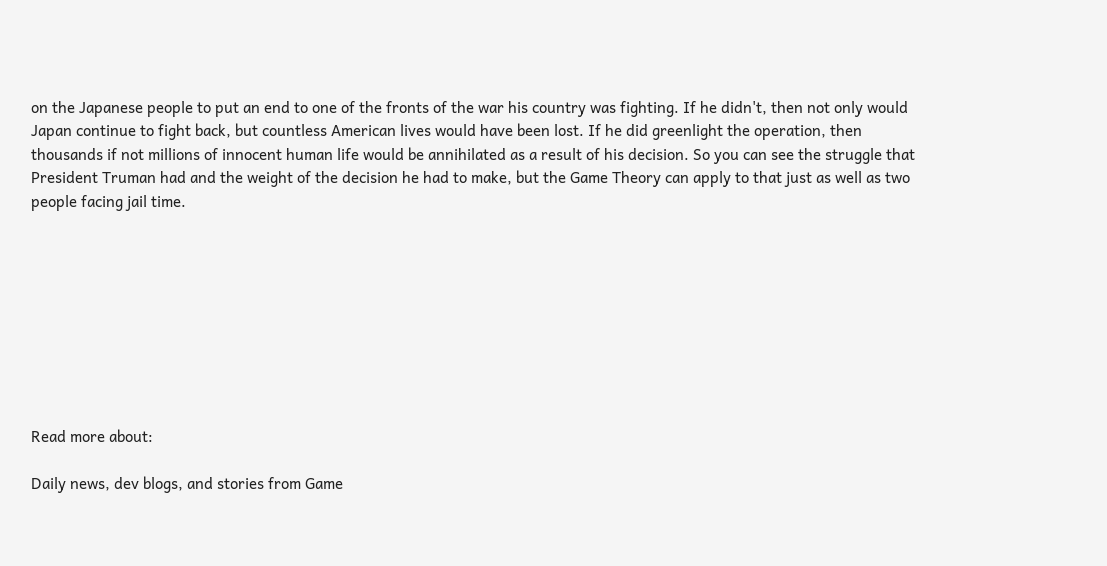on the Japanese people to put an end to one of the fronts of the war his country was fighting. If he didn't, then not only would Japan continue to fight back, but countless American lives would have been lost. If he did greenlight the operation, then thousands if not millions of innocent human life would be annihilated as a result of his decision. So you can see the struggle that President Truman had and the weight of the decision he had to make, but the Game Theory can apply to that just as well as two people facing jail time.









Read more about:

Daily news, dev blogs, and stories from Game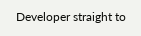Developer straight to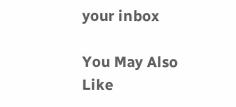your inbox

You May Also Like